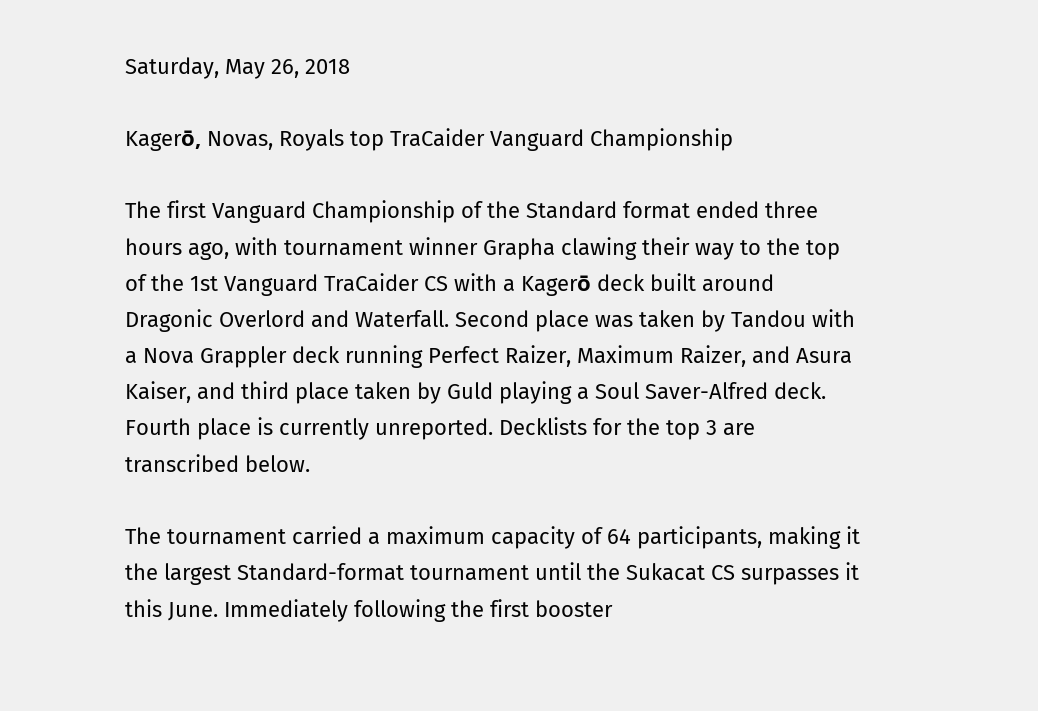Saturday, May 26, 2018

Kagerо̄, Novas, Royals top TraCaider Vanguard Championship

The first Vanguard Championship of the Standard format ended three hours ago, with tournament winner Grapha clawing their way to the top of the 1st Vanguard TraCaider CS with a Kagerо̄ deck built around Dragonic Overlord and Waterfall. Second place was taken by Tandou with a Nova Grappler deck running Perfect Raizer, Maximum Raizer, and Asura Kaiser, and third place taken by Guld playing a Soul Saver-Alfred deck. Fourth place is currently unreported. Decklists for the top 3 are transcribed below.

The tournament carried a maximum capacity of 64 participants, making it the largest Standard-format tournament until the Sukacat CS surpasses it this June. Immediately following the first booster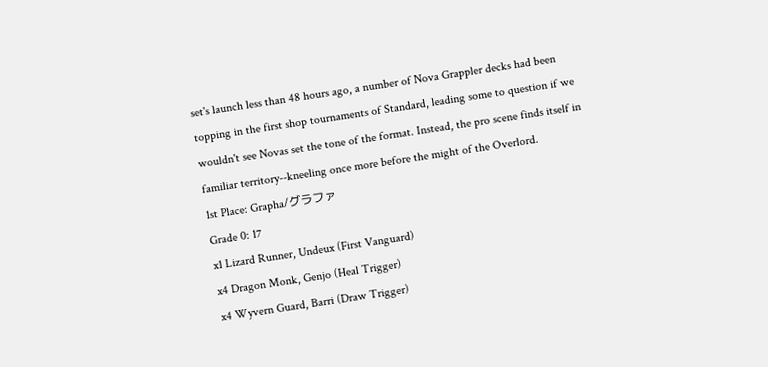set's launch less than 48 hours ago, a number of Nova Grappler decks had been topping in the first shop tournaments of Standard, leading some to question if we wouldn't see Novas set the tone of the format. Instead, the pro scene finds itself in familiar territory--kneeling once more before the might of the Overlord.
1st Place: Grapha/グラファ
Grade 0: 17
x1 Lizard Runner, Undeux (First Vanguard)
x4 Dragon Monk, Genjo (Heal Trigger)
x4 Wyvern Guard, Barri (Draw Trigger)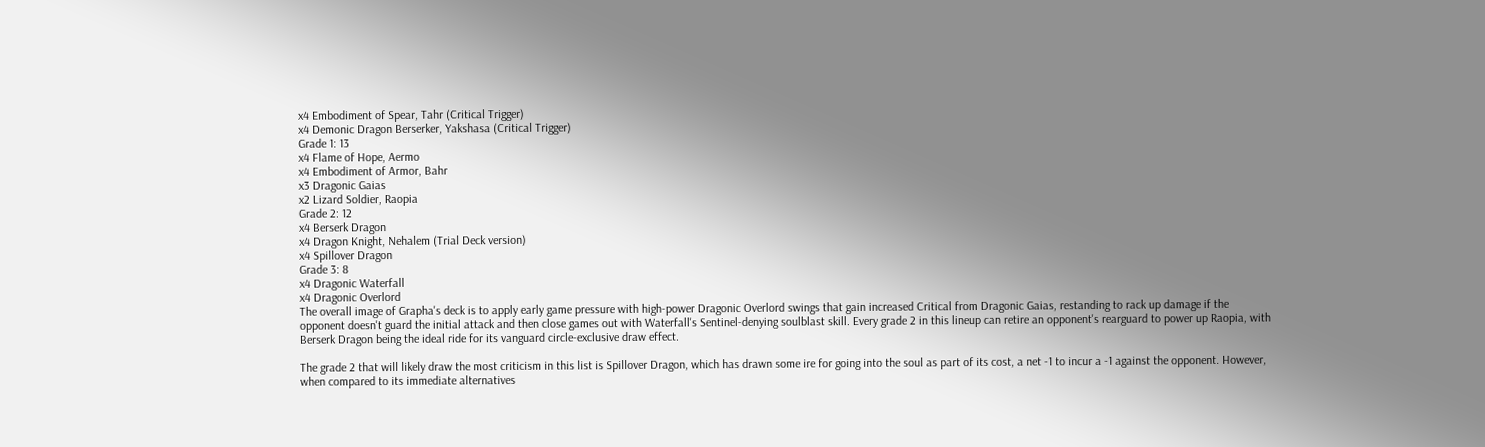x4 Embodiment of Spear, Tahr (Critical Trigger)
x4 Demonic Dragon Berserker, Yakshasa (Critical Trigger)
Grade 1: 13
x4 Flame of Hope, Aermo
x4 Embodiment of Armor, Bahr
x3 Dragonic Gaias
x2 Lizard Soldier, Raopia
Grade 2: 12
x4 Berserk Dragon
x4 Dragon Knight, Nehalem (Trial Deck version)
x4 Spillover Dragon
Grade 3: 8
x4 Dragonic Waterfall
x4 Dragonic Overlord
The overall image of Grapha's deck is to apply early game pressure with high-power Dragonic Overlord swings that gain increased Critical from Dragonic Gaias, restanding to rack up damage if the opponent doesn't guard the initial attack and then close games out with Waterfall's Sentinel-denying soulblast skill. Every grade 2 in this lineup can retire an opponent's rearguard to power up Raopia, with Berserk Dragon being the ideal ride for its vanguard circle-exclusive draw effect.

The grade 2 that will likely draw the most criticism in this list is Spillover Dragon, which has drawn some ire for going into the soul as part of its cost, a net -1 to incur a -1 against the opponent. However, when compared to its immediate alternatives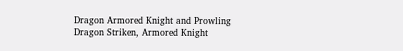Dragon Armored Knight and Prowling Dragon Striken, Armored Knight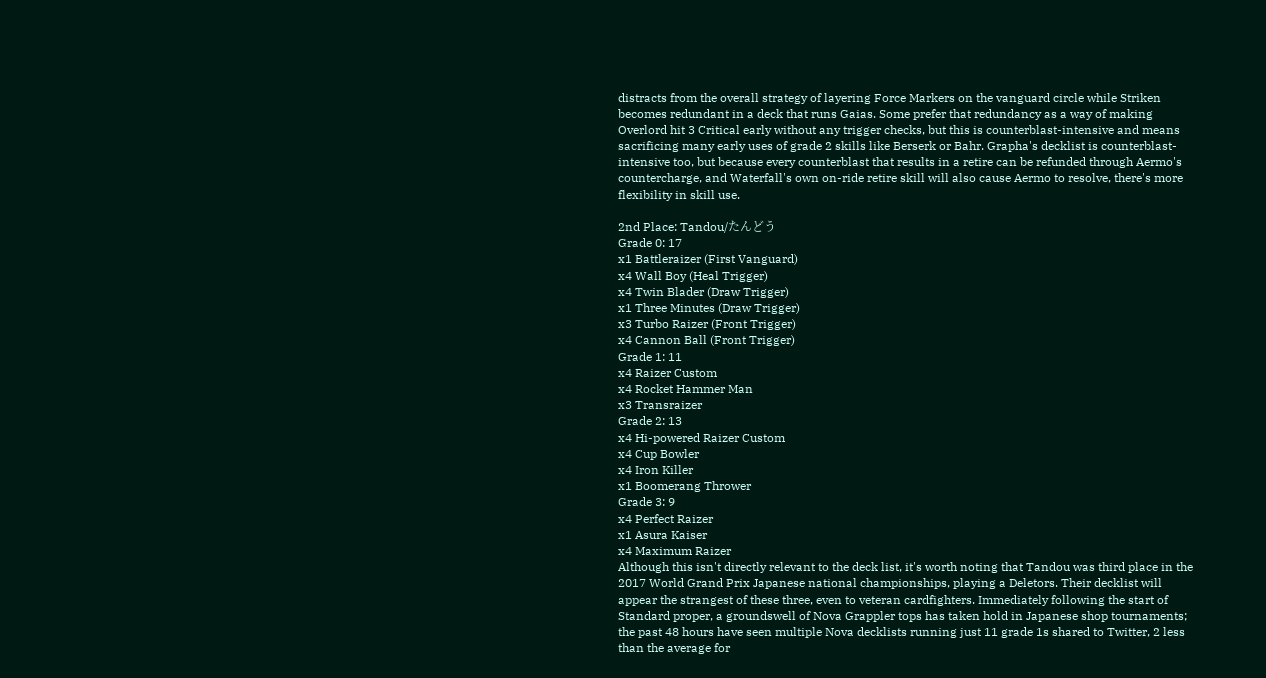distracts from the overall strategy of layering Force Markers on the vanguard circle while Striken becomes redundant in a deck that runs Gaias. Some prefer that redundancy as a way of making Overlord hit 3 Critical early without any trigger checks, but this is counterblast-intensive and means sacrificing many early uses of grade 2 skills like Berserk or Bahr. Grapha's decklist is counterblast-intensive too, but because every counterblast that results in a retire can be refunded through Aermo's countercharge, and Waterfall's own on-ride retire skill will also cause Aermo to resolve, there's more flexibility in skill use.

2nd Place: Tandou/たんどう
Grade 0: 17
x1 Battleraizer (First Vanguard)
x4 Wall Boy (Heal Trigger)
x4 Twin Blader (Draw Trigger)
x1 Three Minutes (Draw Trigger)
x3 Turbo Raizer (Front Trigger)
x4 Cannon Ball (Front Trigger)
Grade 1: 11
x4 Raizer Custom
x4 Rocket Hammer Man
x3 Transraizer
Grade 2: 13
x4 Hi-powered Raizer Custom
x4 Cup Bowler
x4 Iron Killer
x1 Boomerang Thrower
Grade 3: 9
x4 Perfect Raizer
x1 Asura Kaiser
x4 Maximum Raizer
Although this isn't directly relevant to the deck list, it's worth noting that Tandou was third place in the 2017 World Grand Prix Japanese national championships, playing a Deletors. Their decklist will appear the strangest of these three, even to veteran cardfighters. Immediately following the start of Standard proper, a groundswell of Nova Grappler tops has taken hold in Japanese shop tournaments; the past 48 hours have seen multiple Nova decklists running just 11 grade 1s shared to Twitter, 2 less than the average for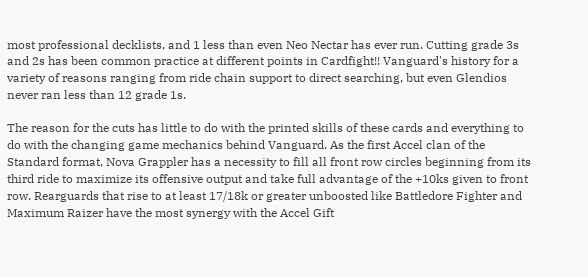most professional decklists, and 1 less than even Neo Nectar has ever run. Cutting grade 3s and 2s has been common practice at different points in Cardfight!! Vanguard's history for a variety of reasons ranging from ride chain support to direct searching, but even Glendios never ran less than 12 grade 1s.

The reason for the cuts has little to do with the printed skills of these cards and everything to do with the changing game mechanics behind Vanguard. As the first Accel clan of the Standard format, Nova Grappler has a necessity to fill all front row circles beginning from its third ride to maximize its offensive output and take full advantage of the +10ks given to front row. Rearguards that rise to at least 17/18k or greater unboosted like Battledore Fighter and Maximum Raizer have the most synergy with the Accel Gift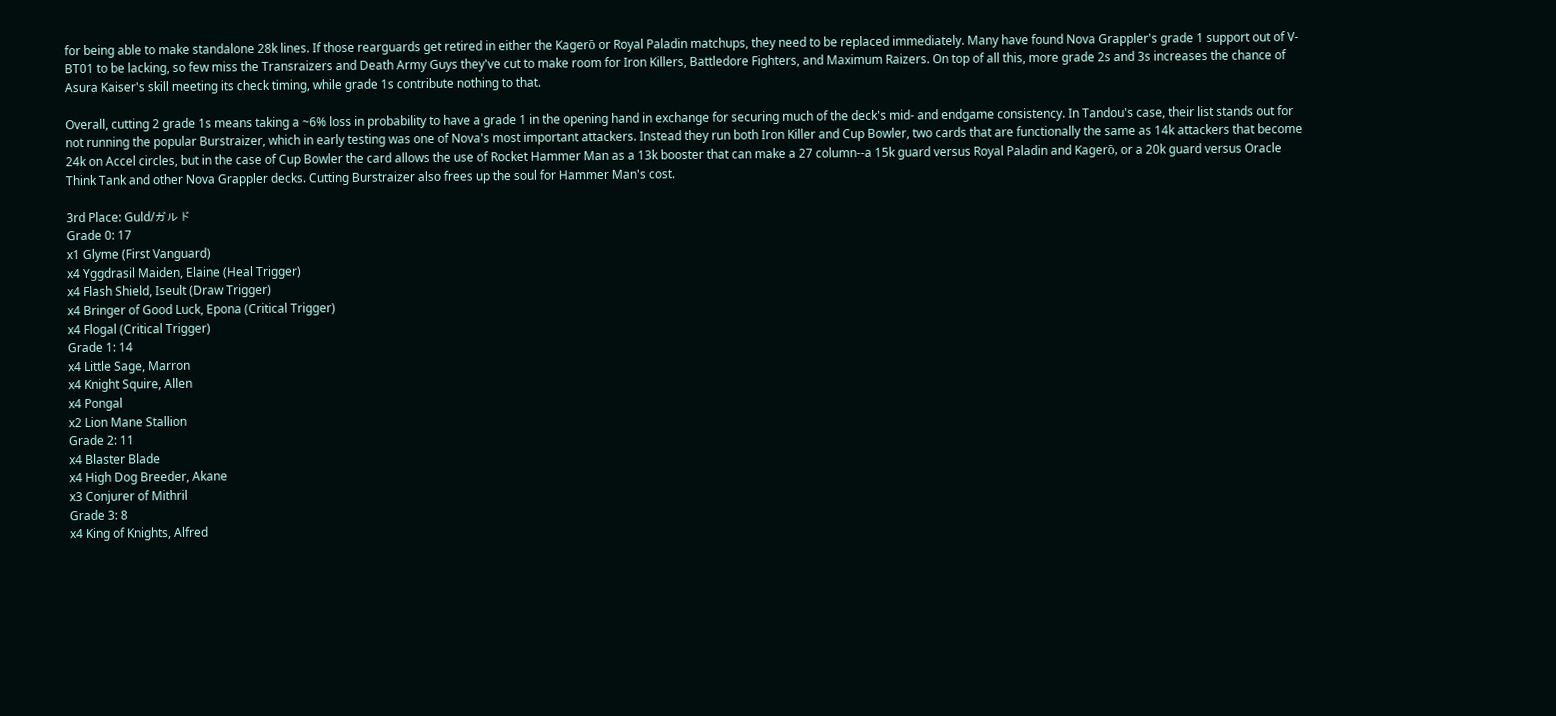for being able to make standalone 28k lines. If those rearguards get retired in either the Kagerо̄ or Royal Paladin matchups, they need to be replaced immediately. Many have found Nova Grappler's grade 1 support out of V-BT01 to be lacking, so few miss the Transraizers and Death Army Guys they've cut to make room for Iron Killers, Battledore Fighters, and Maximum Raizers. On top of all this, more grade 2s and 3s increases the chance of Asura Kaiser's skill meeting its check timing, while grade 1s contribute nothing to that.

Overall, cutting 2 grade 1s means taking a ~6% loss in probability to have a grade 1 in the opening hand in exchange for securing much of the deck's mid- and endgame consistency. In Tandou's case, their list stands out for not running the popular Burstraizer, which in early testing was one of Nova's most important attackers. Instead they run both Iron Killer and Cup Bowler, two cards that are functionally the same as 14k attackers that become 24k on Accel circles, but in the case of Cup Bowler the card allows the use of Rocket Hammer Man as a 13k booster that can make a 27 column--a 15k guard versus Royal Paladin and Kagerо̄, or a 20k guard versus Oracle Think Tank and other Nova Grappler decks. Cutting Burstraizer also frees up the soul for Hammer Man's cost.

3rd Place: Guld/ガルド
Grade 0: 17
x1 Glyme (First Vanguard)
x4 Yggdrasil Maiden, Elaine (Heal Trigger)
x4 Flash Shield, Iseult (Draw Trigger)
x4 Bringer of Good Luck, Epona (Critical Trigger)
x4 Flogal (Critical Trigger)
Grade 1: 14
x4 Little Sage, Marron
x4 Knight Squire, Allen
x4 Pongal
x2 Lion Mane Stallion
Grade 2: 11
x4 Blaster Blade
x4 High Dog Breeder, Akane
x3 Conjurer of Mithril
Grade 3: 8
x4 King of Knights, Alfred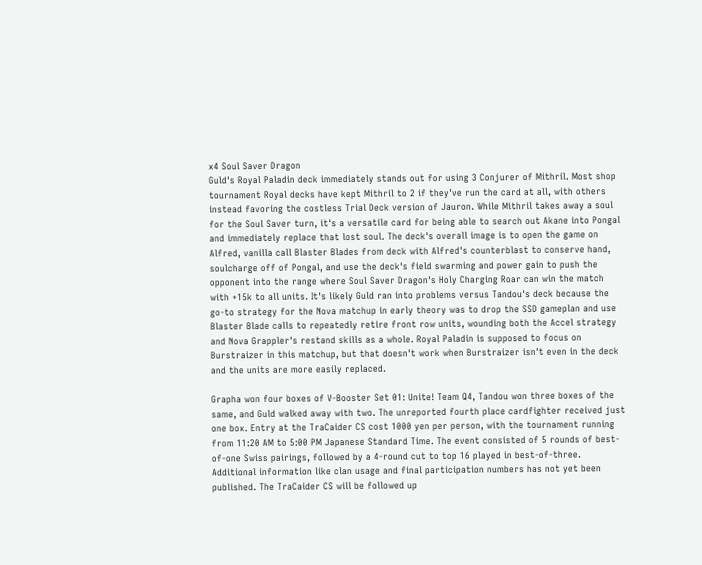x4 Soul Saver Dragon
Guld's Royal Paladin deck immediately stands out for using 3 Conjurer of Mithril. Most shop tournament Royal decks have kept Mithril to 2 if they've run the card at all, with others instead favoring the costless Trial Deck version of Jauron. While Mithril takes away a soul for the Soul Saver turn, it's a versatile card for being able to search out Akane into Pongal and immediately replace that lost soul. The deck's overall image is to open the game on Alfred, vanilla call Blaster Blades from deck with Alfred's counterblast to conserve hand, soulcharge off of Pongal, and use the deck's field swarming and power gain to push the opponent into the range where Soul Saver Dragon's Holy Charging Roar can win the match with +15k to all units. It's likely Guld ran into problems versus Tandou's deck because the go-to strategy for the Nova matchup in early theory was to drop the SSD gameplan and use Blaster Blade calls to repeatedly retire front row units, wounding both the Accel strategy and Nova Grappler's restand skills as a whole. Royal Paladin is supposed to focus on Burstraizer in this matchup, but that doesn't work when Burstraizer isn't even in the deck and the units are more easily replaced.

Grapha won four boxes of V-Booster Set 01: Unite! Team Q4, Tandou won three boxes of the same, and Guld walked away with two. The unreported fourth place cardfighter received just one box. Entry at the TraCaider CS cost 1000 yen per person, with the tournament running from 11:20 AM to 5:00 PM Japanese Standard Time. The event consisted of 5 rounds of best-of-one Swiss pairings, followed by a 4-round cut to top 16 played in best-of-three. Additional information like clan usage and final participation numbers has not yet been published. The TraCaider CS will be followed up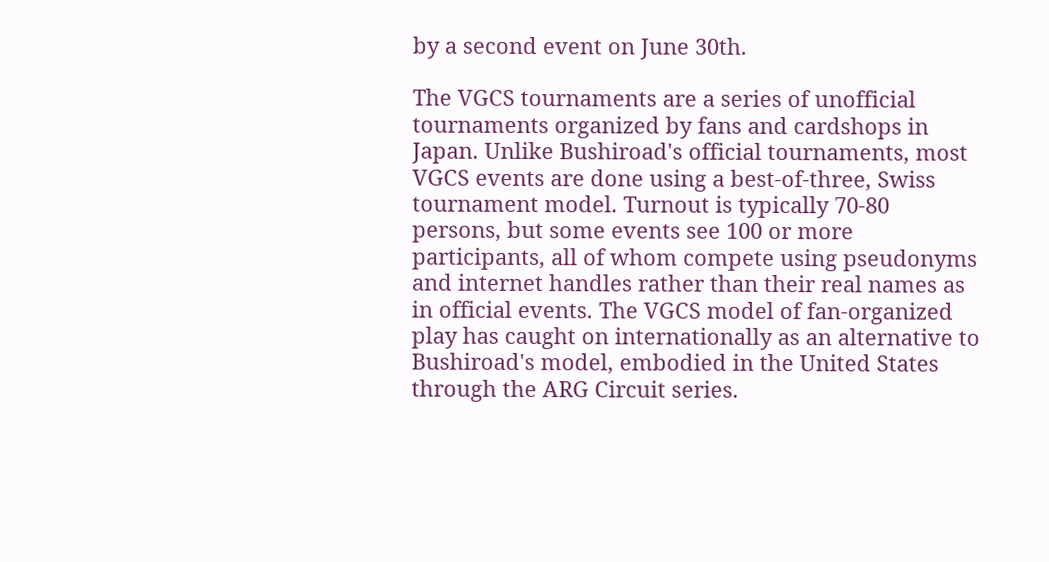by a second event on June 30th.

The VGCS tournaments are a series of unofficial tournaments organized by fans and cardshops in Japan. Unlike Bushiroad's official tournaments, most VGCS events are done using a best-of-three, Swiss tournament model. Turnout is typically 70-80 persons, but some events see 100 or more participants, all of whom compete using pseudonyms and internet handles rather than their real names as in official events. The VGCS model of fan-organized play has caught on internationally as an alternative to Bushiroad's model, embodied in the United States through the ARG Circuit series.